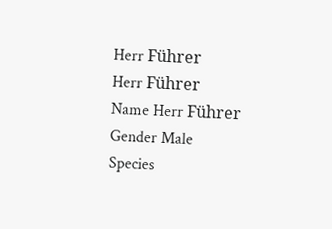Herr Führer
Herr Führer
Name Herr Führer
Gender Male
Species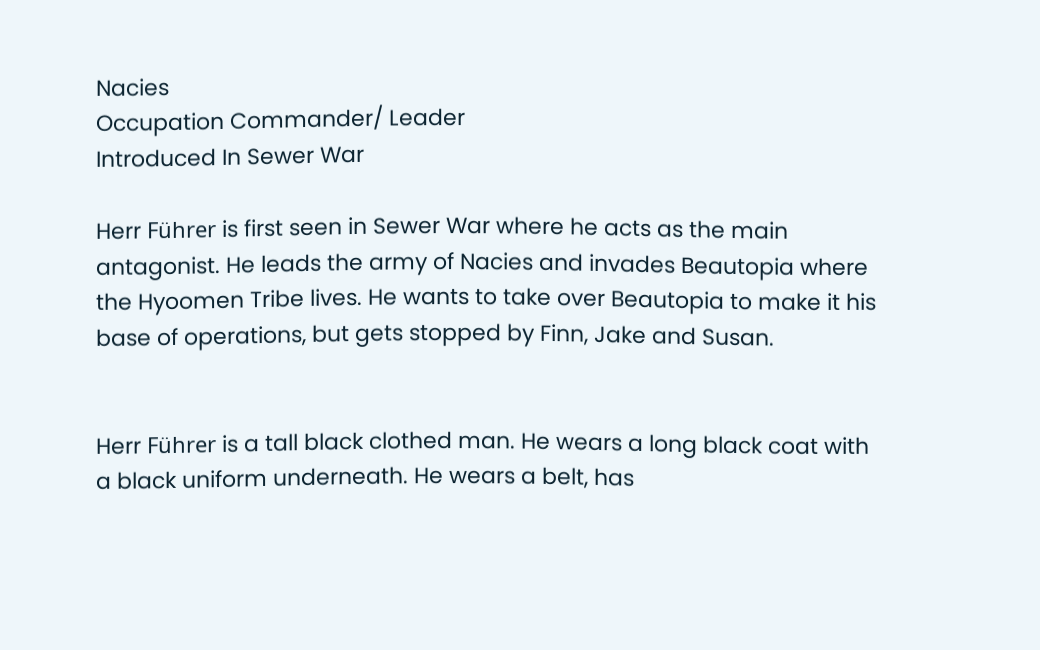Nacies
Occupation Commander/ Leader
Introduced In Sewer War

Herr Führer is first seen in Sewer War where he acts as the main antagonist. He leads the army of Nacies and invades Beautopia where the Hyoomen Tribe lives. He wants to take over Beautopia to make it his base of operations, but gets stopped by Finn, Jake and Susan.


Herr Führer is a tall black clothed man. He wears a long black coat with a black uniform underneath. He wears a belt, has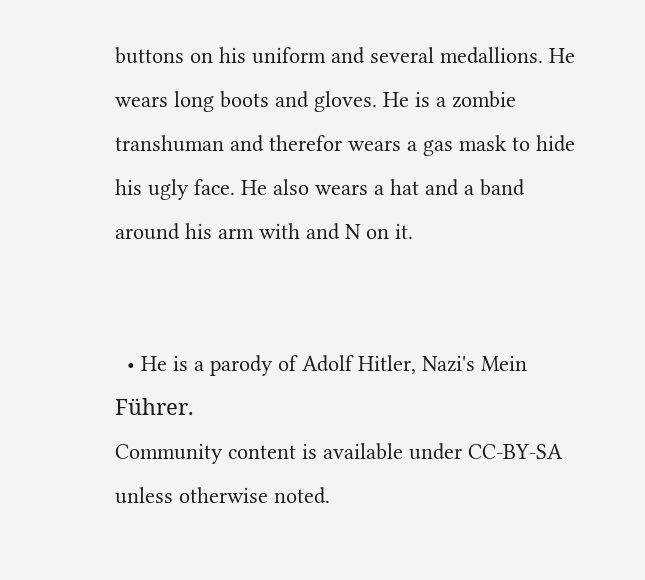buttons on his uniform and several medallions. He wears long boots and gloves. He is a zombie transhuman and therefor wears a gas mask to hide his ugly face. He also wears a hat and a band around his arm with and N on it.


  • He is a parody of Adolf Hitler, Nazi's Mein Führer.
Community content is available under CC-BY-SA unless otherwise noted.